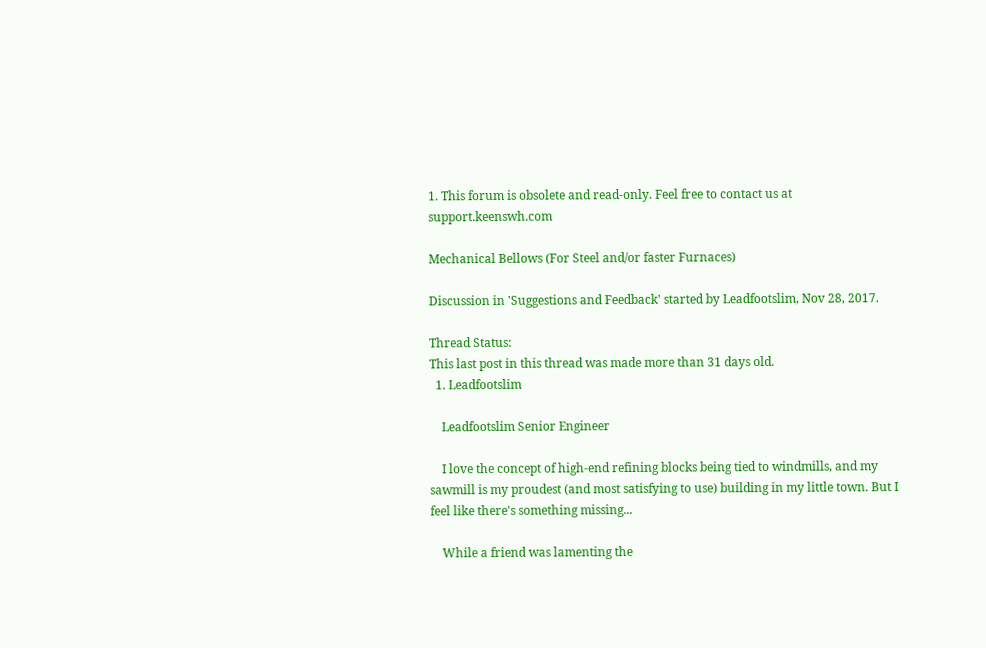1. This forum is obsolete and read-only. Feel free to contact us at support.keenswh.com

Mechanical Bellows (For Steel and/or faster Furnaces)

Discussion in 'Suggestions and Feedback' started by Leadfootslim, Nov 28, 2017.

Thread Status:
This last post in this thread was made more than 31 days old.
  1. Leadfootslim

    Leadfootslim Senior Engineer

    I love the concept of high-end refining blocks being tied to windmills, and my sawmill is my proudest (and most satisfying to use) building in my little town. But I feel like there's something missing...

    While a friend was lamenting the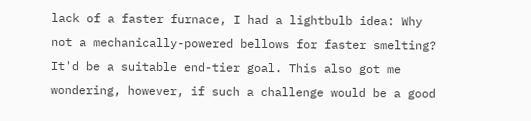lack of a faster furnace, I had a lightbulb idea: Why not a mechanically-powered bellows for faster smelting? It'd be a suitable end-tier goal. This also got me wondering, however, if such a challenge would be a good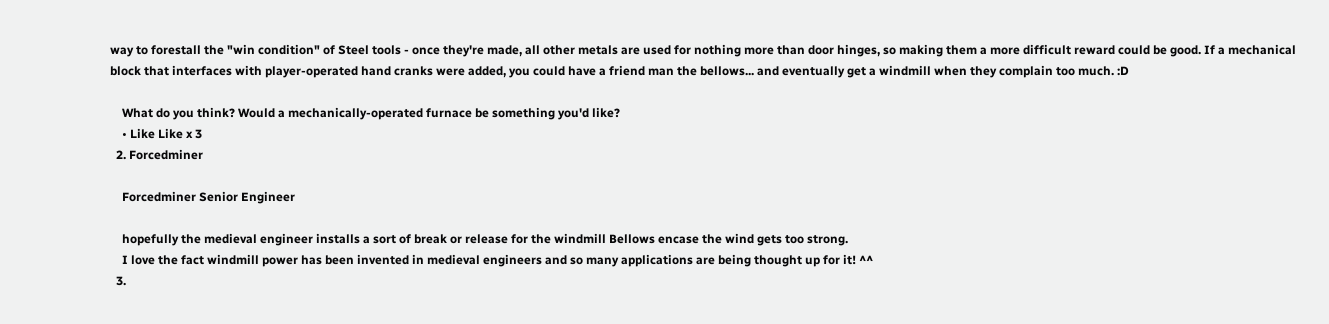way to forestall the "win condition" of Steel tools - once they're made, all other metals are used for nothing more than door hinges, so making them a more difficult reward could be good. If a mechanical block that interfaces with player-operated hand cranks were added, you could have a friend man the bellows... and eventually get a windmill when they complain too much. :D

    What do you think? Would a mechanically-operated furnace be something you'd like?
    • Like Like x 3
  2. Forcedminer

    Forcedminer Senior Engineer

    hopefully the medieval engineer installs a sort of break or release for the windmill Bellows encase the wind gets too strong.
    I love the fact windmill power has been invented in medieval engineers and so many applications are being thought up for it! ^^
  3.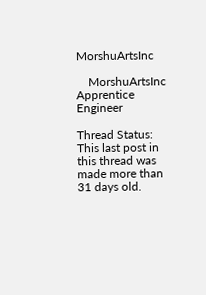MorshuArtsInc

    MorshuArtsInc Apprentice Engineer

Thread Status:
This last post in this thread was made more than 31 days old.